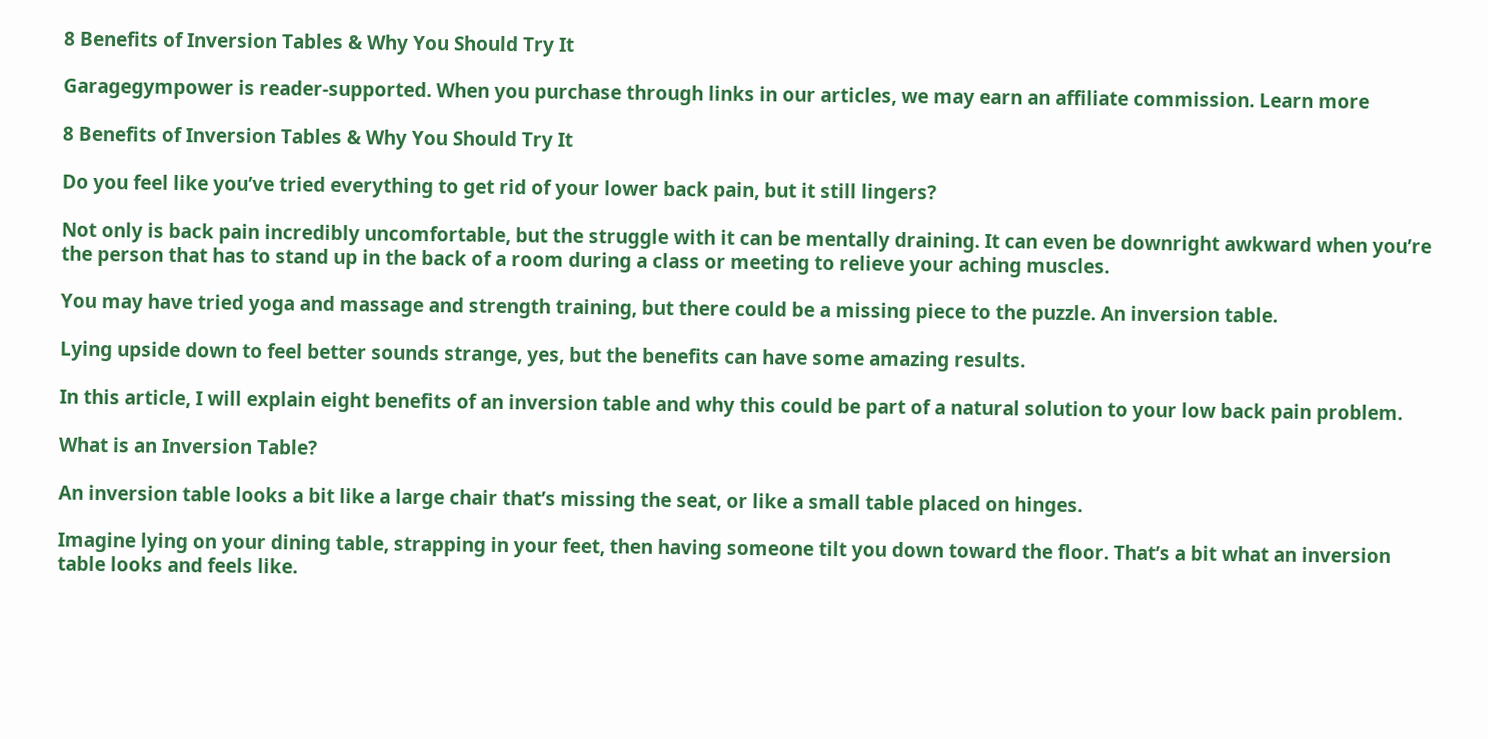8 Benefits of Inversion Tables & Why You Should Try It

Garagegympower is reader-supported. When you purchase through links in our articles, we may earn an affiliate commission. Learn more

8 Benefits of Inversion Tables & Why You Should Try It

Do you feel like you’ve tried everything to get rid of your lower back pain, but it still lingers?

Not only is back pain incredibly uncomfortable, but the struggle with it can be mentally draining. It can even be downright awkward when you’re the person that has to stand up in the back of a room during a class or meeting to relieve your aching muscles.

You may have tried yoga and massage and strength training, but there could be a missing piece to the puzzle. An inversion table.

Lying upside down to feel better sounds strange, yes, but the benefits can have some amazing results.

In this article, I will explain eight benefits of an inversion table and why this could be part of a natural solution to your low back pain problem.

What is an Inversion Table?

An inversion table looks a bit like a large chair that’s missing the seat, or like a small table placed on hinges.

Imagine lying on your dining table, strapping in your feet, then having someone tilt you down toward the floor. That’s a bit what an inversion table looks and feels like.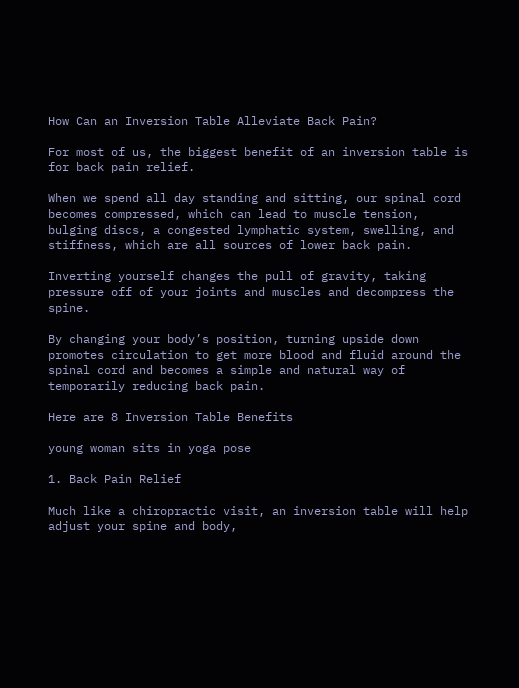How Can an Inversion Table Alleviate Back Pain?

For most of us, the biggest benefit of an inversion table is for back pain relief.

When we spend all day standing and sitting, our spinal cord becomes compressed, which can lead to muscle tension, bulging discs, a congested lymphatic system, swelling, and stiffness, which are all sources of lower back pain.

Inverting yourself changes the pull of gravity, taking pressure off of your joints and muscles and decompress the spine.

By changing your body’s position, turning upside down promotes circulation to get more blood and fluid around the spinal cord and becomes a simple and natural way of temporarily reducing back pain.

Here are 8 Inversion Table Benefits

young woman sits in yoga pose

1. Back Pain Relief

Much like a chiropractic visit, an inversion table will help adjust your spine and body,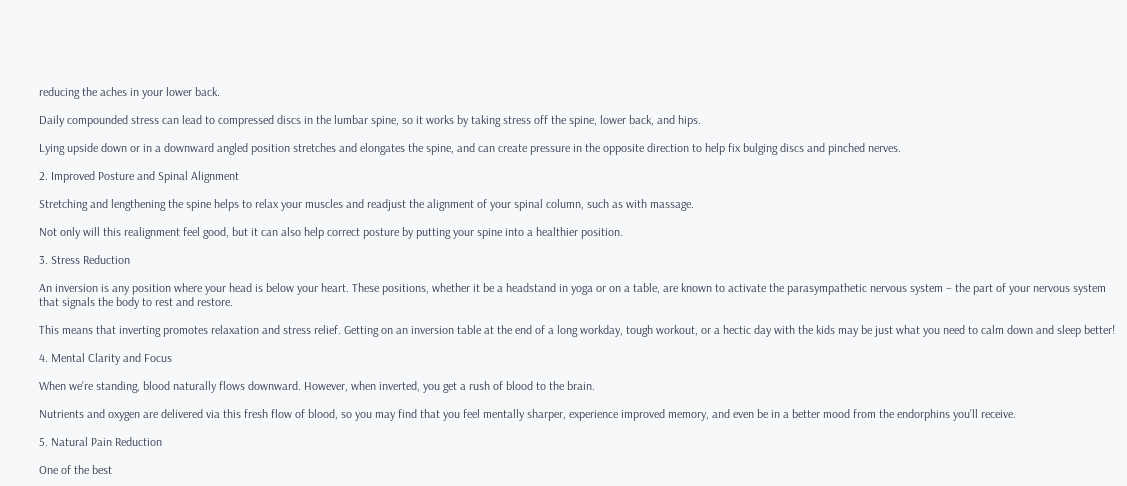reducing the aches in your lower back.

Daily compounded stress can lead to compressed discs in the lumbar spine, so it works by taking stress off the spine, lower back, and hips.

Lying upside down or in a downward angled position stretches and elongates the spine, and can create pressure in the opposite direction to help fix bulging discs and pinched nerves.

2. Improved Posture and Spinal Alignment

Stretching and lengthening the spine helps to relax your muscles and readjust the alignment of your spinal column, such as with massage.

Not only will this realignment feel good, but it can also help correct posture by putting your spine into a healthier position.

3. Stress Reduction

An inversion is any position where your head is below your heart. These positions, whether it be a headstand in yoga or on a table, are known to activate the parasympathetic nervous system – the part of your nervous system that signals the body to rest and restore.

This means that inverting promotes relaxation and stress relief. Getting on an inversion table at the end of a long workday, tough workout, or a hectic day with the kids may be just what you need to calm down and sleep better!

4. Mental Clarity and Focus

When we’re standing, blood naturally flows downward. However, when inverted, you get a rush of blood to the brain.

Nutrients and oxygen are delivered via this fresh flow of blood, so you may find that you feel mentally sharper, experience improved memory, and even be in a better mood from the endorphins you’ll receive.

5. Natural Pain Reduction

One of the best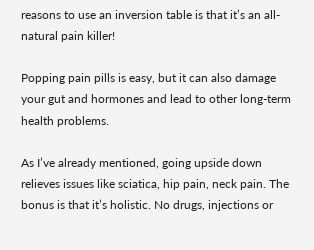reasons to use an inversion table is that it’s an all-natural pain killer!

Popping pain pills is easy, but it can also damage your gut and hormones and lead to other long-term health problems.

As I’ve already mentioned, going upside down relieves issues like sciatica, hip pain, neck pain. The bonus is that it’s holistic. No drugs, injections or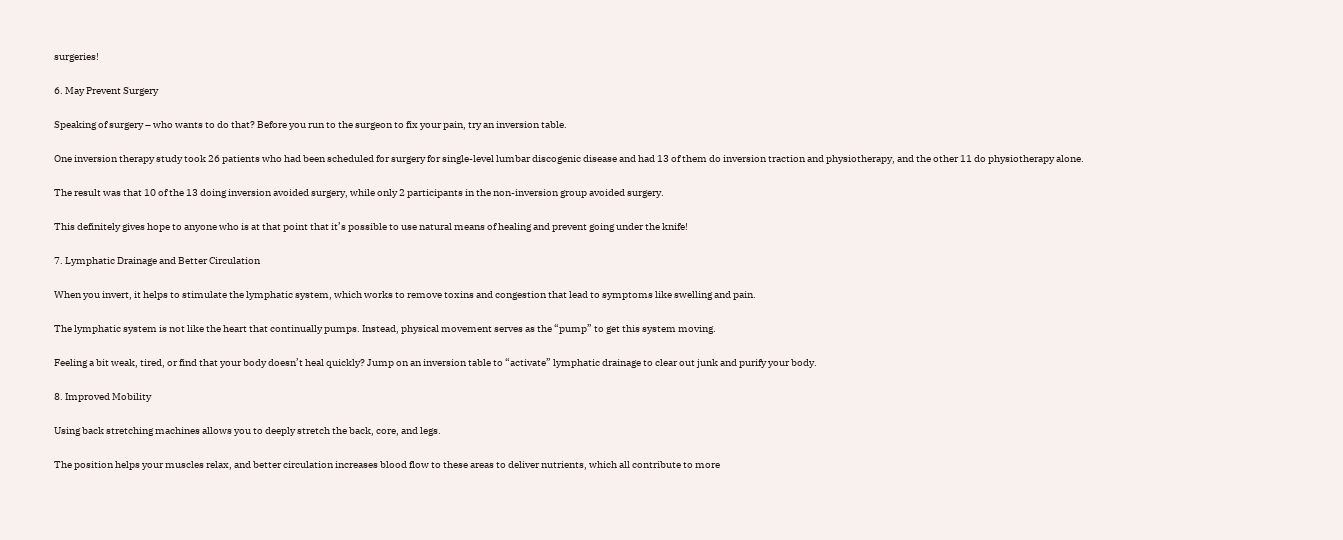surgeries!

6. May Prevent Surgery

Speaking of surgery – who wants to do that? Before you run to the surgeon to fix your pain, try an inversion table.

One inversion therapy study took 26 patients who had been scheduled for surgery for single-level lumbar discogenic disease and had 13 of them do inversion traction and physiotherapy, and the other 11 do physiotherapy alone.

The result was that 10 of the 13 doing inversion avoided surgery, while only 2 participants in the non-inversion group avoided surgery.

This definitely gives hope to anyone who is at that point that it’s possible to use natural means of healing and prevent going under the knife!

7. Lymphatic Drainage and Better Circulation

When you invert, it helps to stimulate the lymphatic system, which works to remove toxins and congestion that lead to symptoms like swelling and pain.

The lymphatic system is not like the heart that continually pumps. Instead, physical movement serves as the “pump” to get this system moving.

Feeling a bit weak, tired, or find that your body doesn’t heal quickly? Jump on an inversion table to “activate” lymphatic drainage to clear out junk and purify your body.

8. Improved Mobility

Using back stretching machines allows you to deeply stretch the back, core, and legs.

The position helps your muscles relax, and better circulation increases blood flow to these areas to deliver nutrients, which all contribute to more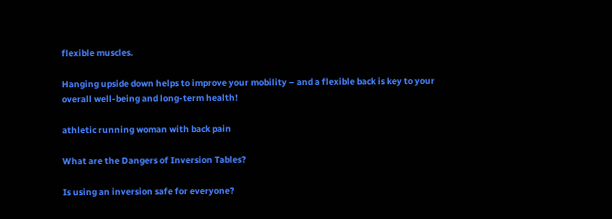flexible muscles.

Hanging upside down helps to improve your mobility – and a flexible back is key to your overall well-being and long-term health!

athletic running woman with back pain

What are the Dangers of Inversion Tables?

Is using an inversion safe for everyone?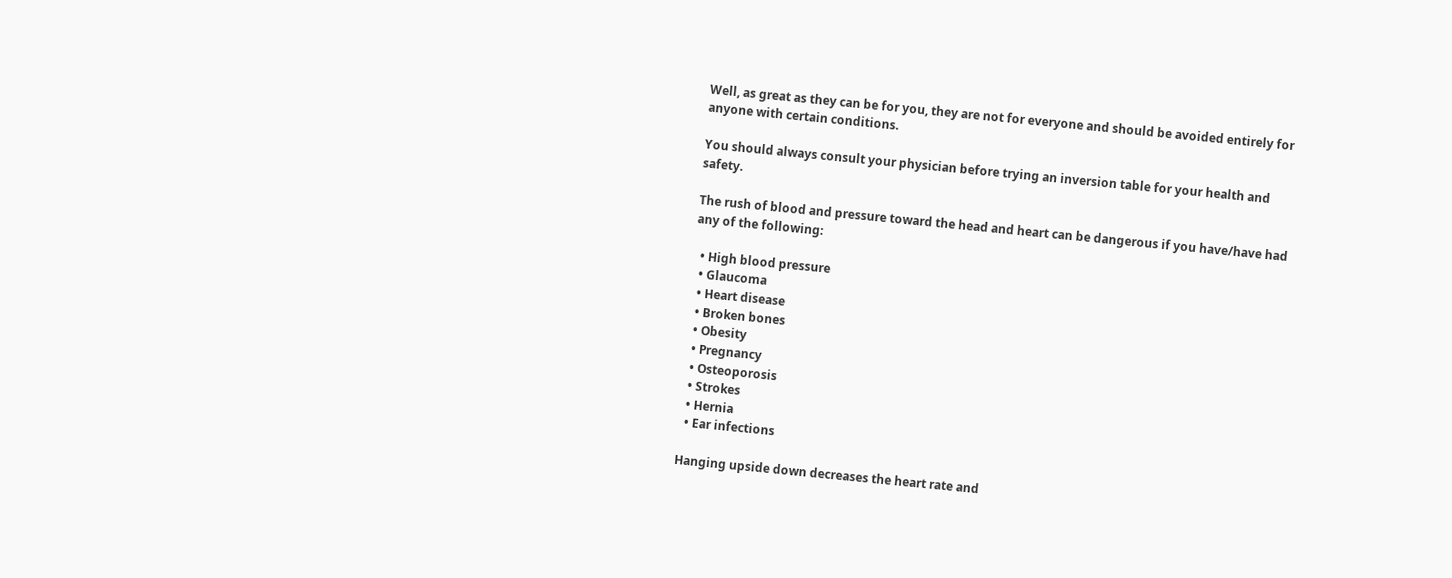Well, as great as they can be for you, they are not for everyone and should be avoided entirely for anyone with certain conditions.

You should always consult your physician before trying an inversion table for your health and safety.

The rush of blood and pressure toward the head and heart can be dangerous if you have/have had any of the following:

  • High blood pressure
  • Glaucoma
  • Heart disease
  • Broken bones
  • Obesity
  • Pregnancy
  • Osteoporosis
  • Strokes
  • Hernia
  • Ear infections

Hanging upside down decreases the heart rate and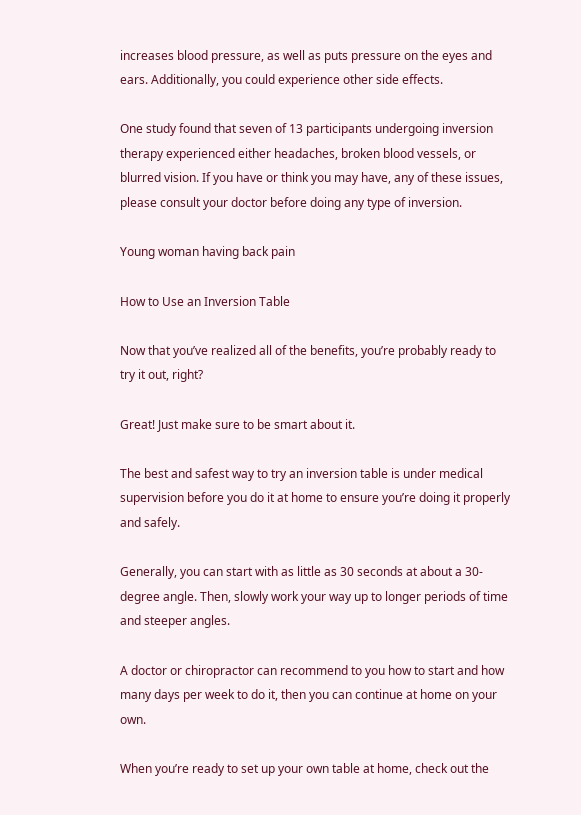increases blood pressure, as well as puts pressure on the eyes and ears. Additionally, you could experience other side effects.

One study found that seven of 13 participants undergoing inversion therapy experienced either headaches, broken blood vessels, or blurred vision. If you have or think you may have, any of these issues, please consult your doctor before doing any type of inversion.

Young woman having back pain

How to Use an Inversion Table

Now that you’ve realized all of the benefits, you’re probably ready to try it out, right?

Great! Just make sure to be smart about it.

The best and safest way to try an inversion table is under medical supervision before you do it at home to ensure you’re doing it properly and safely.

Generally, you can start with as little as 30 seconds at about a 30-degree angle. Then, slowly work your way up to longer periods of time and steeper angles.

A doctor or chiropractor can recommend to you how to start and how many days per week to do it, then you can continue at home on your own.

When you’re ready to set up your own table at home, check out the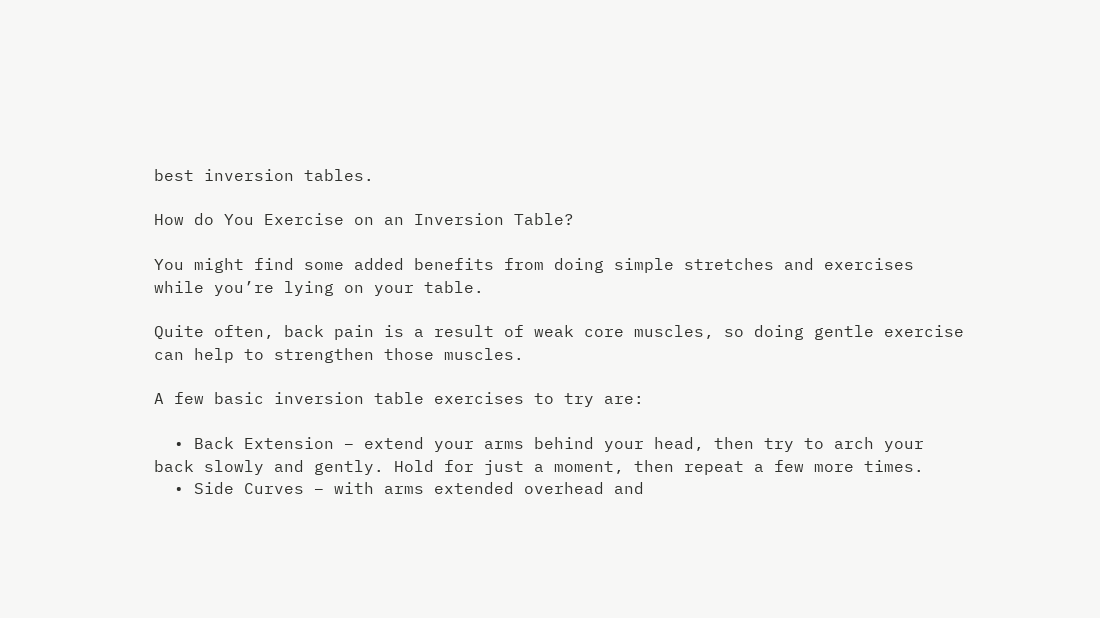best inversion tables.

How do You Exercise on an Inversion Table?

You might find some added benefits from doing simple stretches and exercises while you’re lying on your table.

Quite often, back pain is a result of weak core muscles, so doing gentle exercise can help to strengthen those muscles.

A few basic inversion table exercises to try are:

  • Back Extension – extend your arms behind your head, then try to arch your back slowly and gently. Hold for just a moment, then repeat a few more times.
  • Side Curves – with arms extended overhead and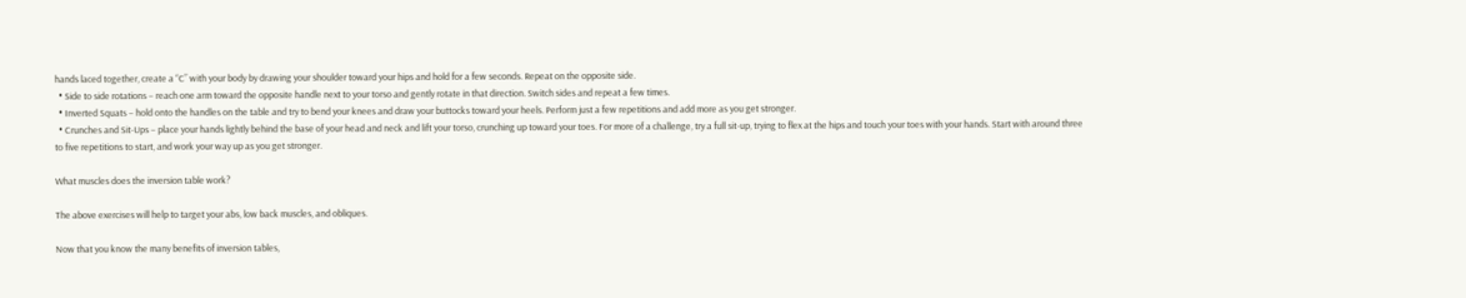hands laced together, create a “C” with your body by drawing your shoulder toward your hips and hold for a few seconds. Repeat on the opposite side.
  • Side to side rotations – reach one arm toward the opposite handle next to your torso and gently rotate in that direction. Switch sides and repeat a few times.
  • Inverted Squats – hold onto the handles on the table and try to bend your knees and draw your buttocks toward your heels. Perform just a few repetitions and add more as you get stronger.
  • Crunches and Sit-Ups – place your hands lightly behind the base of your head and neck and lift your torso, crunching up toward your toes. For more of a challenge, try a full sit-up, trying to flex at the hips and touch your toes with your hands. Start with around three to five repetitions to start, and work your way up as you get stronger.

What muscles does the inversion table work?

The above exercises will help to target your abs, low back muscles, and obliques.

Now that you know the many benefits of inversion tables,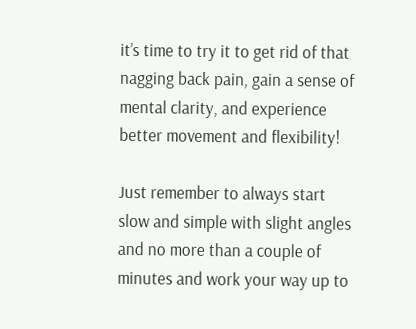it’s time to try it to get rid of that nagging back pain, gain a sense of mental clarity, and experience better movement and flexibility!

Just remember to always start slow and simple with slight angles and no more than a couple of minutes and work your way up to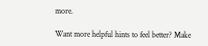more.

Want more helpful hints to feel better? Make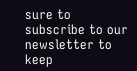sure to subscribe to our newsletter to keep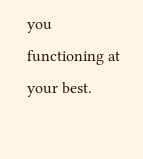you functioning at your best.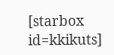[starbox id=kkikuts]